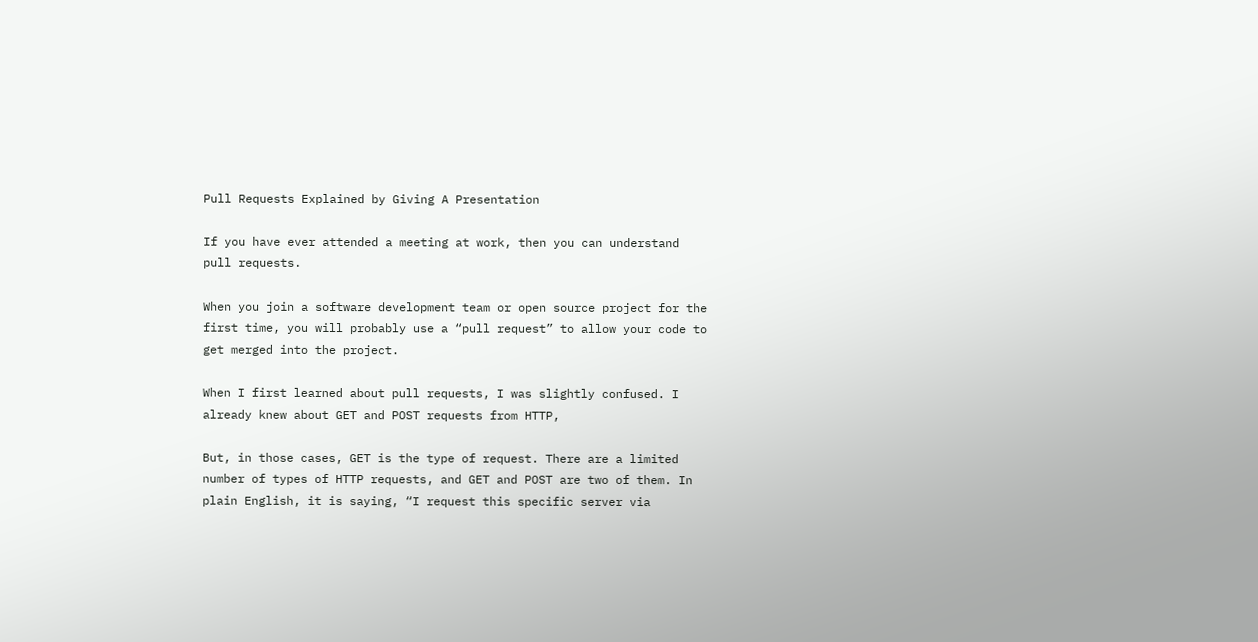Pull Requests Explained by Giving A Presentation

If you have ever attended a meeting at work, then you can understand pull requests.

When you join a software development team or open source project for the first time, you will probably use a “pull request” to allow your code to get merged into the project.

When I first learned about pull requests, I was slightly confused. I already knew about GET and POST requests from HTTP,

But, in those cases, GET is the type of request. There are a limited number of types of HTTP requests, and GET and POST are two of them. In plain English, it is saying, “I request this specific server via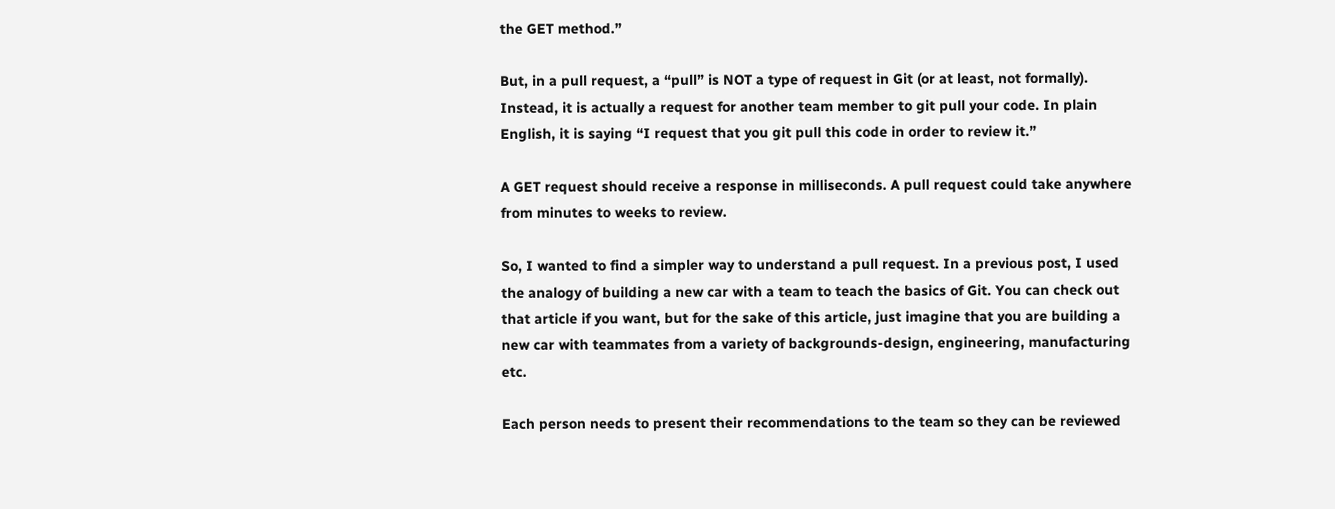the GET method.”

But, in a pull request, a “pull” is NOT a type of request in Git (or at least, not formally). Instead, it is actually a request for another team member to git pull your code. In plain English, it is saying “I request that you git pull this code in order to review it.”

A GET request should receive a response in milliseconds. A pull request could take anywhere from minutes to weeks to review.

So, I wanted to find a simpler way to understand a pull request. In a previous post, I used the analogy of building a new car with a team to teach the basics of Git. You can check out that article if you want, but for the sake of this article, just imagine that you are building a new car with teammates from a variety of backgrounds-design, engineering, manufacturing etc.

Each person needs to present their recommendations to the team so they can be reviewed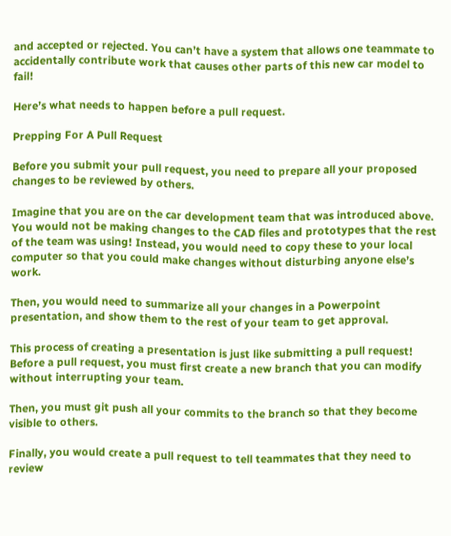and accepted or rejected. You can’t have a system that allows one teammate to accidentally contribute work that causes other parts of this new car model to fail!

Here’s what needs to happen before a pull request.

Prepping For A Pull Request

Before you submit your pull request, you need to prepare all your proposed changes to be reviewed by others.

Imagine that you are on the car development team that was introduced above. You would not be making changes to the CAD files and prototypes that the rest of the team was using! Instead, you would need to copy these to your local computer so that you could make changes without disturbing anyone else’s work.

Then, you would need to summarize all your changes in a Powerpoint presentation, and show them to the rest of your team to get approval.

This process of creating a presentation is just like submitting a pull request! Before a pull request, you must first create a new branch that you can modify without interrupting your team.

Then, you must git push all your commits to the branch so that they become visible to others.

Finally, you would create a pull request to tell teammates that they need to review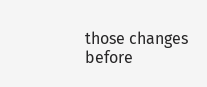those changes before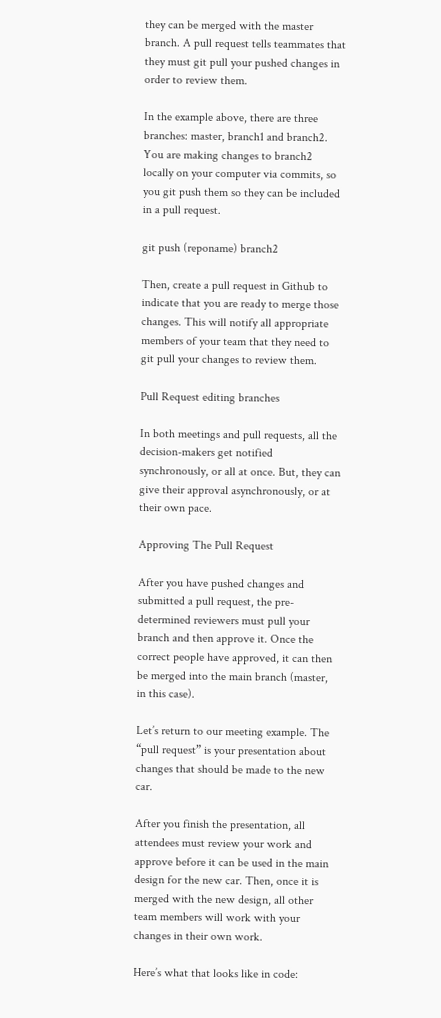they can be merged with the master branch. A pull request tells teammates that they must git pull your pushed changes in order to review them.

In the example above, there are three branches: master, branch1 and branch2. You are making changes to branch2 locally on your computer via commits, so you git push them so they can be included in a pull request.

git push (reponame) branch2

Then, create a pull request in Github to indicate that you are ready to merge those changes. This will notify all appropriate members of your team that they need to git pull your changes to review them.

Pull Request editing branches

In both meetings and pull requests, all the decision-makers get notified synchronously, or all at once. But, they can give their approval asynchronously, or at their own pace.

Approving The Pull Request

After you have pushed changes and submitted a pull request, the pre-determined reviewers must pull your branch and then approve it. Once the correct people have approved, it can then be merged into the main branch (master, in this case).

Let’s return to our meeting example. The “pull request” is your presentation about changes that should be made to the new car.

After you finish the presentation, all attendees must review your work and approve before it can be used in the main design for the new car. Then, once it is merged with the new design, all other team members will work with your changes in their own work.

Here’s what that looks like in code: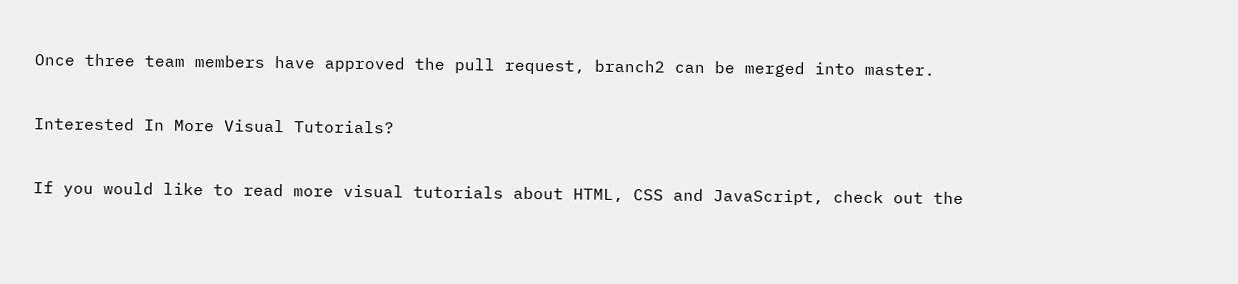Once three team members have approved the pull request, branch2 can be merged into master.

Interested In More Visual Tutorials?

If you would like to read more visual tutorials about HTML, CSS and JavaScript, check out the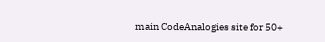main CodeAnalogies site for 50+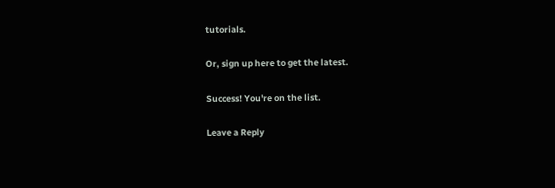tutorials.

Or, sign up here to get the latest.

Success! You're on the list.

Leave a Reply